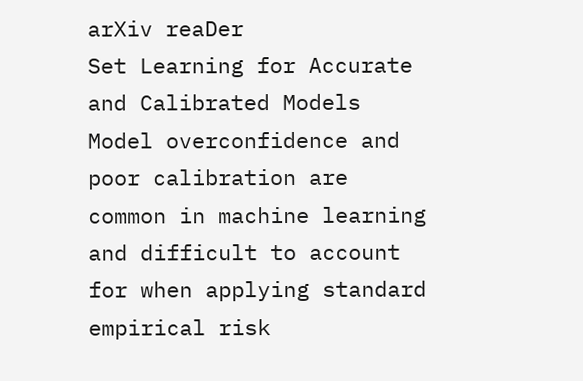arXiv reaDer
Set Learning for Accurate and Calibrated Models
Model overconfidence and poor calibration are common in machine learning and difficult to account for when applying standard empirical risk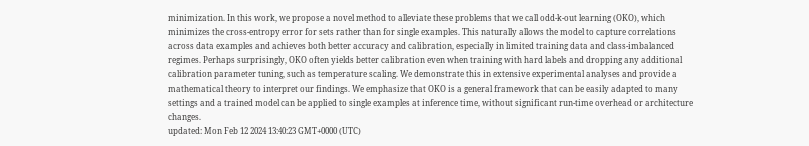minimization. In this work, we propose a novel method to alleviate these problems that we call odd-k-out learning (OKO), which minimizes the cross-entropy error for sets rather than for single examples. This naturally allows the model to capture correlations across data examples and achieves both better accuracy and calibration, especially in limited training data and class-imbalanced regimes. Perhaps surprisingly, OKO often yields better calibration even when training with hard labels and dropping any additional calibration parameter tuning, such as temperature scaling. We demonstrate this in extensive experimental analyses and provide a mathematical theory to interpret our findings. We emphasize that OKO is a general framework that can be easily adapted to many settings and a trained model can be applied to single examples at inference time, without significant run-time overhead or architecture changes.
updated: Mon Feb 12 2024 13:40:23 GMT+0000 (UTC)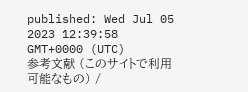published: Wed Jul 05 2023 12:39:58 GMT+0000 (UTC)
参考文献 (このサイトで利用可能なもの) /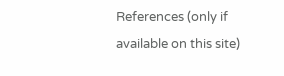References (only if available on this site)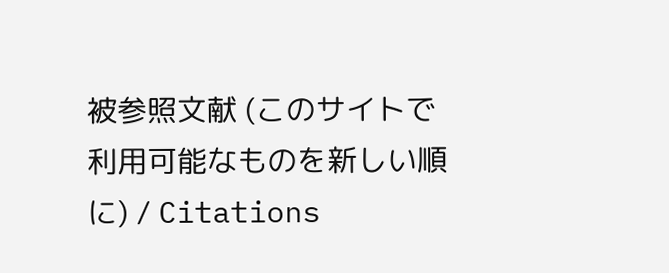被参照文献 (このサイトで利用可能なものを新しい順に) / Citations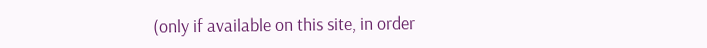(only if available on this site, in order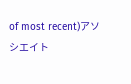of most recent)アソシエイト